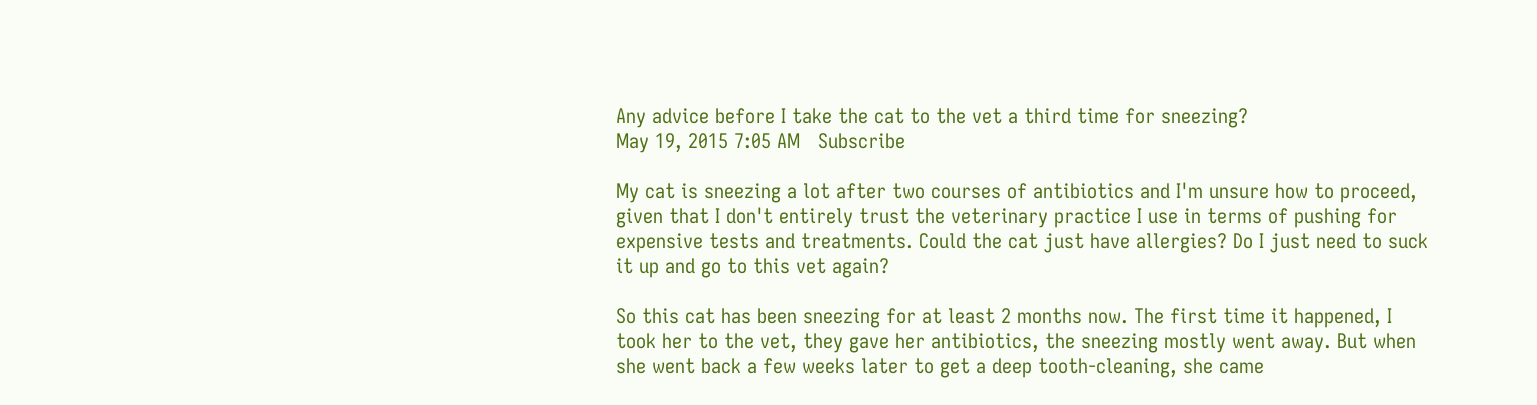Any advice before I take the cat to the vet a third time for sneezing?
May 19, 2015 7:05 AM   Subscribe

My cat is sneezing a lot after two courses of antibiotics and I'm unsure how to proceed, given that I don't entirely trust the veterinary practice I use in terms of pushing for expensive tests and treatments. Could the cat just have allergies? Do I just need to suck it up and go to this vet again?

So this cat has been sneezing for at least 2 months now. The first time it happened, I took her to the vet, they gave her antibiotics, the sneezing mostly went away. But when she went back a few weeks later to get a deep tooth-cleaning, she came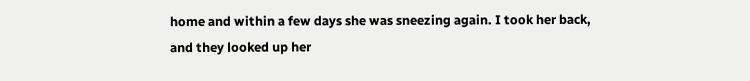home and within a few days she was sneezing again. I took her back, and they looked up her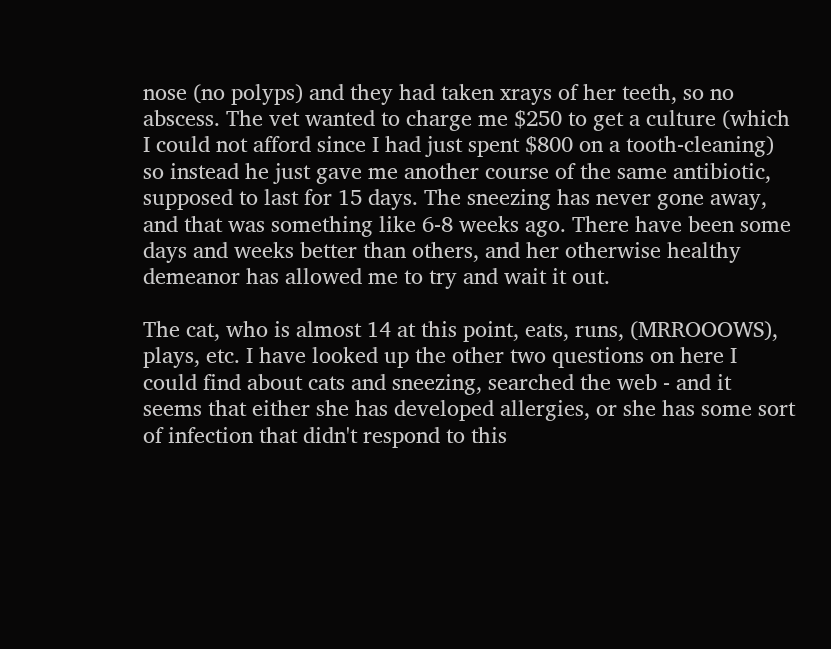nose (no polyps) and they had taken xrays of her teeth, so no abscess. The vet wanted to charge me $250 to get a culture (which I could not afford since I had just spent $800 on a tooth-cleaning) so instead he just gave me another course of the same antibiotic, supposed to last for 15 days. The sneezing has never gone away, and that was something like 6-8 weeks ago. There have been some days and weeks better than others, and her otherwise healthy demeanor has allowed me to try and wait it out.

The cat, who is almost 14 at this point, eats, runs, (MRROOOWS), plays, etc. I have looked up the other two questions on here I could find about cats and sneezing, searched the web - and it seems that either she has developed allergies, or she has some sort of infection that didn't respond to this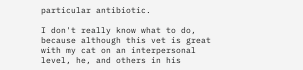particular antibiotic.

I don't really know what to do, because although this vet is great with my cat on an interpersonal level, he, and others in his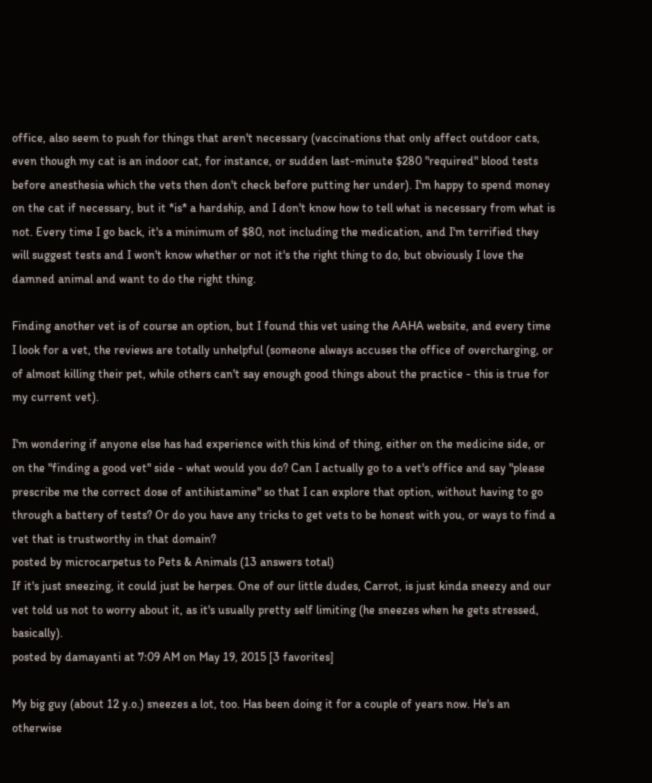office, also seem to push for things that aren't necessary (vaccinations that only affect outdoor cats, even though my cat is an indoor cat, for instance, or sudden last-minute $280 "required" blood tests before anesthesia which the vets then don't check before putting her under). I'm happy to spend money on the cat if necessary, but it *is* a hardship, and I don't know how to tell what is necessary from what is not. Every time I go back, it's a minimum of $80, not including the medication, and I'm terrified they will suggest tests and I won't know whether or not it's the right thing to do, but obviously I love the damned animal and want to do the right thing.

Finding another vet is of course an option, but I found this vet using the AAHA website, and every time I look for a vet, the reviews are totally unhelpful (someone always accuses the office of overcharging, or of almost killing their pet, while others can't say enough good things about the practice - this is true for my current vet).

I'm wondering if anyone else has had experience with this kind of thing, either on the medicine side, or on the "finding a good vet" side - what would you do? Can I actually go to a vet's office and say "please prescribe me the correct dose of antihistamine" so that I can explore that option, without having to go through a battery of tests? Or do you have any tricks to get vets to be honest with you, or ways to find a vet that is trustworthy in that domain?
posted by microcarpetus to Pets & Animals (13 answers total)
If it's just sneezing, it could just be herpes. One of our little dudes, Carrot, is just kinda sneezy and our vet told us not to worry about it, as it's usually pretty self limiting (he sneezes when he gets stressed, basically).
posted by damayanti at 7:09 AM on May 19, 2015 [3 favorites]

My big guy (about 12 y.o.) sneezes a lot, too. Has been doing it for a couple of years now. He's an otherwise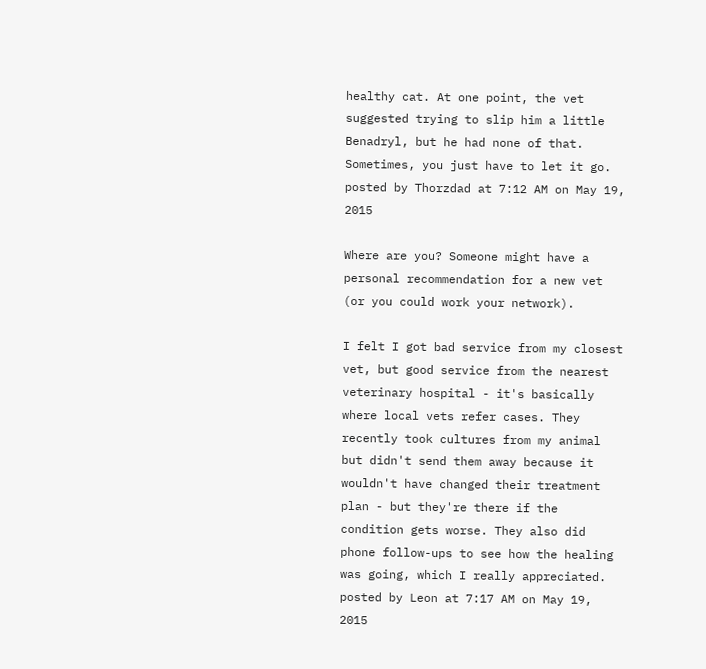healthy cat. At one point, the vet suggested trying to slip him a little Benadryl, but he had none of that. Sometimes, you just have to let it go.
posted by Thorzdad at 7:12 AM on May 19, 2015

Where are you? Someone might have a personal recommendation for a new vet (or you could work your network).

I felt I got bad service from my closest vet, but good service from the nearest veterinary hospital - it's basically where local vets refer cases. They recently took cultures from my animal but didn't send them away because it wouldn't have changed their treatment plan - but they're there if the condition gets worse. They also did phone follow-ups to see how the healing was going, which I really appreciated.
posted by Leon at 7:17 AM on May 19, 2015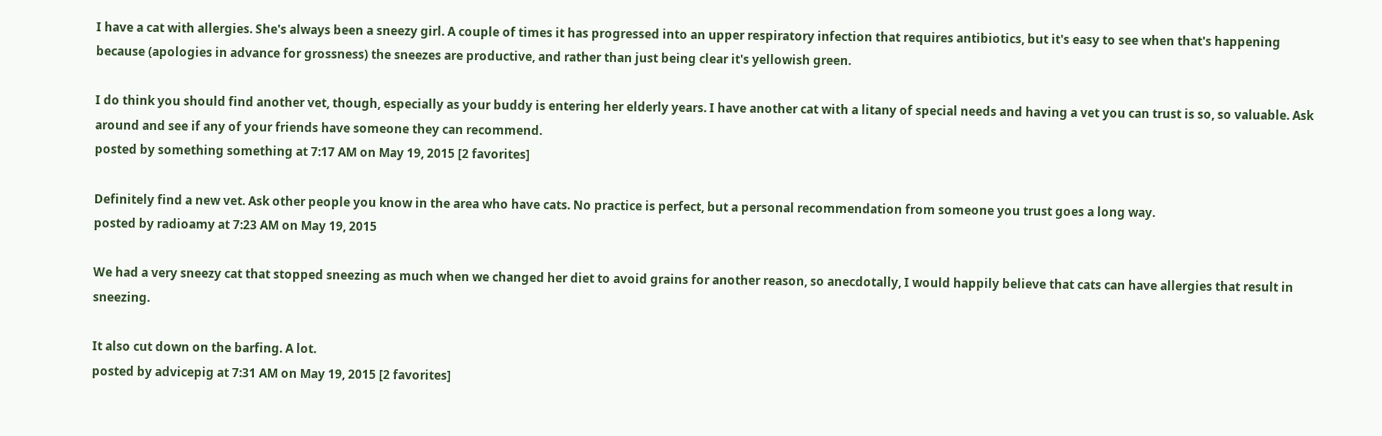I have a cat with allergies. She's always been a sneezy girl. A couple of times it has progressed into an upper respiratory infection that requires antibiotics, but it's easy to see when that's happening because (apologies in advance for grossness) the sneezes are productive, and rather than just being clear it's yellowish green.

I do think you should find another vet, though, especially as your buddy is entering her elderly years. I have another cat with a litany of special needs and having a vet you can trust is so, so valuable. Ask around and see if any of your friends have someone they can recommend.
posted by something something at 7:17 AM on May 19, 2015 [2 favorites]

Definitely find a new vet. Ask other people you know in the area who have cats. No practice is perfect, but a personal recommendation from someone you trust goes a long way.
posted by radioamy at 7:23 AM on May 19, 2015

We had a very sneezy cat that stopped sneezing as much when we changed her diet to avoid grains for another reason, so anecdotally, I would happily believe that cats can have allergies that result in sneezing.

It also cut down on the barfing. A lot.
posted by advicepig at 7:31 AM on May 19, 2015 [2 favorites]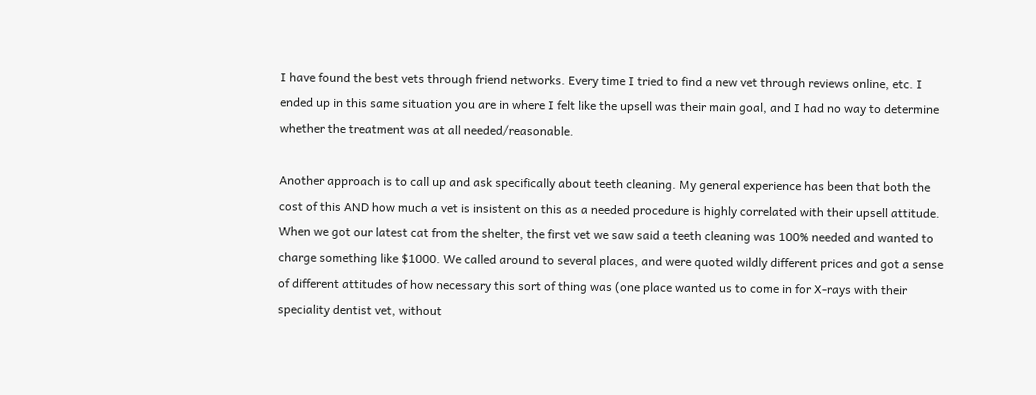I have found the best vets through friend networks. Every time I tried to find a new vet through reviews online, etc. I ended up in this same situation you are in where I felt like the upsell was their main goal, and I had no way to determine whether the treatment was at all needed/reasonable.

Another approach is to call up and ask specifically about teeth cleaning. My general experience has been that both the cost of this AND how much a vet is insistent on this as a needed procedure is highly correlated with their upsell attitude. When we got our latest cat from the shelter, the first vet we saw said a teeth cleaning was 100% needed and wanted to charge something like $1000. We called around to several places, and were quoted wildly different prices and got a sense of different attitudes of how necessary this sort of thing was (one place wanted us to come in for X-rays with their speciality dentist vet, without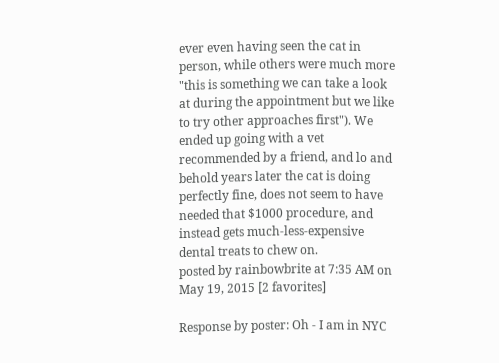ever even having seen the cat in person, while others were much more "this is something we can take a look at during the appointment but we like to try other approaches first"). We ended up going with a vet recommended by a friend, and lo and behold years later the cat is doing perfectly fine, does not seem to have needed that $1000 procedure, and instead gets much-less-expensive dental treats to chew on.
posted by rainbowbrite at 7:35 AM on May 19, 2015 [2 favorites]

Response by poster: Oh - I am in NYC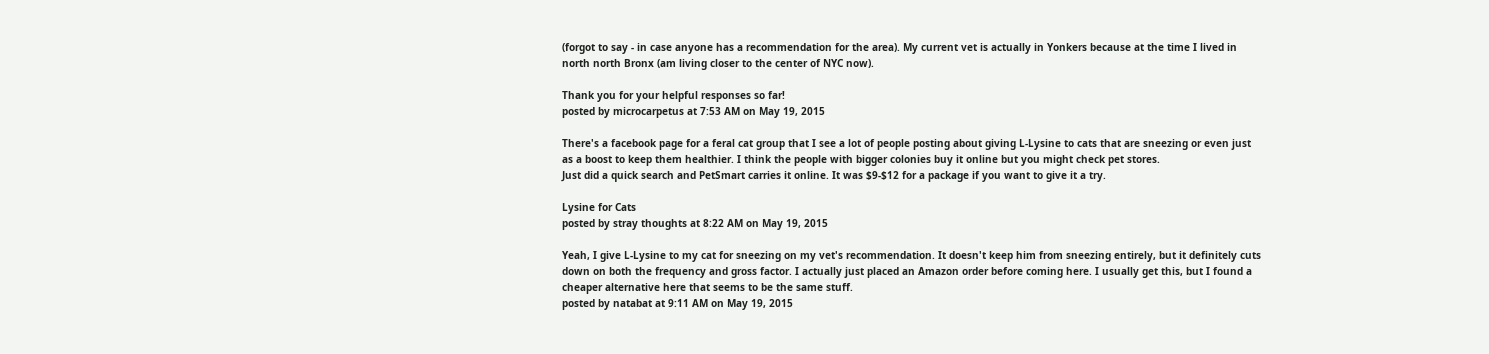(forgot to say - in case anyone has a recommendation for the area). My current vet is actually in Yonkers because at the time I lived in north north Bronx (am living closer to the center of NYC now).

Thank you for your helpful responses so far!
posted by microcarpetus at 7:53 AM on May 19, 2015

There's a facebook page for a feral cat group that I see a lot of people posting about giving L-Lysine to cats that are sneezing or even just as a boost to keep them healthier. I think the people with bigger colonies buy it online but you might check pet stores.
Just did a quick search and PetSmart carries it online. It was $9-$12 for a package if you want to give it a try.

Lysine for Cats
posted by stray thoughts at 8:22 AM on May 19, 2015

Yeah, I give L-Lysine to my cat for sneezing on my vet's recommendation. It doesn't keep him from sneezing entirely, but it definitely cuts down on both the frequency and gross factor. I actually just placed an Amazon order before coming here. I usually get this, but I found a cheaper alternative here that seems to be the same stuff.
posted by natabat at 9:11 AM on May 19, 2015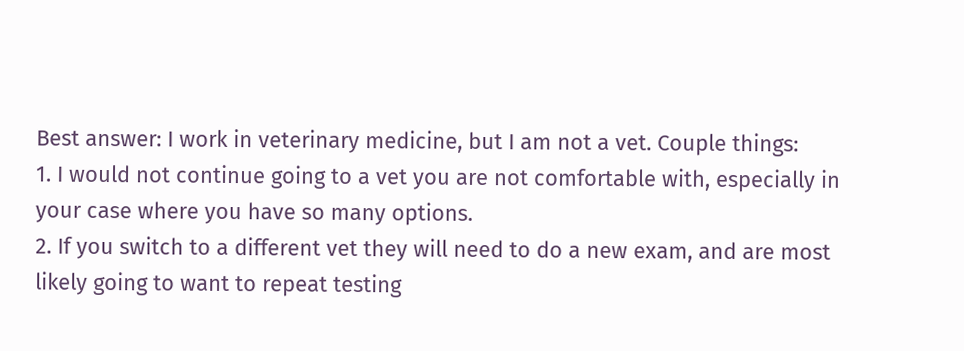Best answer: I work in veterinary medicine, but I am not a vet. Couple things:
1. I would not continue going to a vet you are not comfortable with, especially in your case where you have so many options.
2. If you switch to a different vet they will need to do a new exam, and are most likely going to want to repeat testing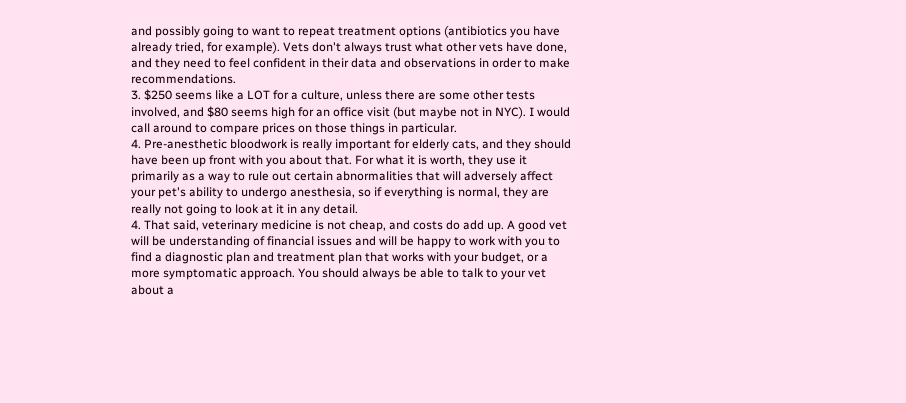and possibly going to want to repeat treatment options (antibiotics you have already tried, for example). Vets don't always trust what other vets have done, and they need to feel confident in their data and observations in order to make recommendations.
3. $250 seems like a LOT for a culture, unless there are some other tests involved, and $80 seems high for an office visit (but maybe not in NYC). I would call around to compare prices on those things in particular.
4. Pre-anesthetic bloodwork is really important for elderly cats, and they should have been up front with you about that. For what it is worth, they use it primarily as a way to rule out certain abnormalities that will adversely affect your pet's ability to undergo anesthesia, so if everything is normal, they are really not going to look at it in any detail.
4. That said, veterinary medicine is not cheap, and costs do add up. A good vet will be understanding of financial issues and will be happy to work with you to find a diagnostic plan and treatment plan that works with your budget, or a more symptomatic approach. You should always be able to talk to your vet about a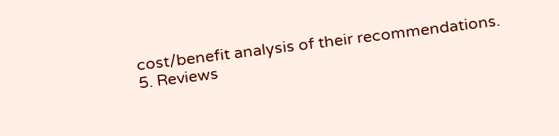cost/benefit analysis of their recommendations.
5. Reviews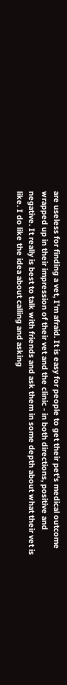are useless for finding a vet, I'm afraid. It is easy for people to get their pet's medical outcome wrapped up in their impression of their vet and the clinic - in both directions, positive and negative. It really is best to talk with friends and ask them in some depth about what their vet is like. I do like the idea about calling and asking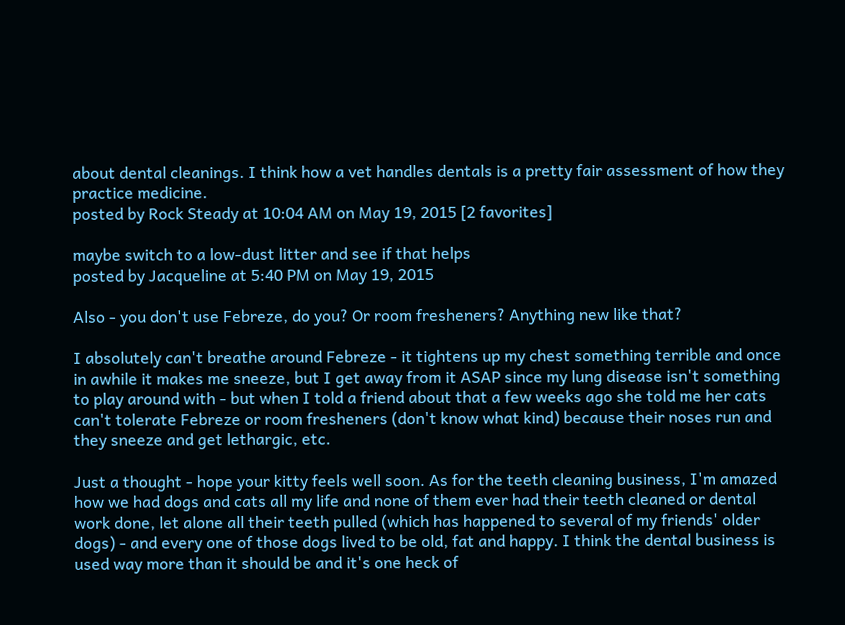about dental cleanings. I think how a vet handles dentals is a pretty fair assessment of how they practice medicine.
posted by Rock Steady at 10:04 AM on May 19, 2015 [2 favorites]

maybe switch to a low-dust litter and see if that helps
posted by Jacqueline at 5:40 PM on May 19, 2015

Also - you don't use Febreze, do you? Or room fresheners? Anything new like that?

I absolutely can't breathe around Febreze - it tightens up my chest something terrible and once in awhile it makes me sneeze, but I get away from it ASAP since my lung disease isn't something to play around with - but when I told a friend about that a few weeks ago she told me her cats can't tolerate Febreze or room fresheners (don't know what kind) because their noses run and they sneeze and get lethargic, etc.

Just a thought - hope your kitty feels well soon. As for the teeth cleaning business, I'm amazed how we had dogs and cats all my life and none of them ever had their teeth cleaned or dental work done, let alone all their teeth pulled (which has happened to several of my friends' older dogs) - and every one of those dogs lived to be old, fat and happy. I think the dental business is used way more than it should be and it's one heck of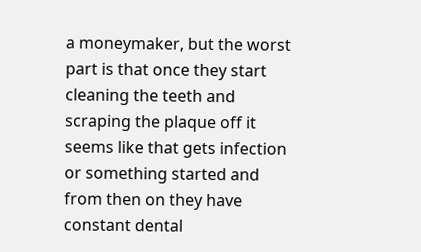a moneymaker, but the worst part is that once they start cleaning the teeth and scraping the plaque off it seems like that gets infection or something started and from then on they have constant dental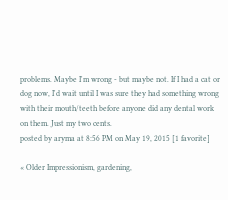problems. Maybe I'm wrong - but maybe not. If I had a cat or dog now, I'd wait until I was sure they had something wrong with their mouth/teeth before anyone did any dental work on them. Just my two cents.
posted by aryma at 8:56 PM on May 19, 2015 [1 favorite]

« Older Impressionism, gardening,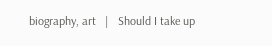biography, art   |   Should I take up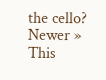the cello? Newer »
This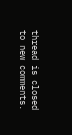thread is closed to new comments.